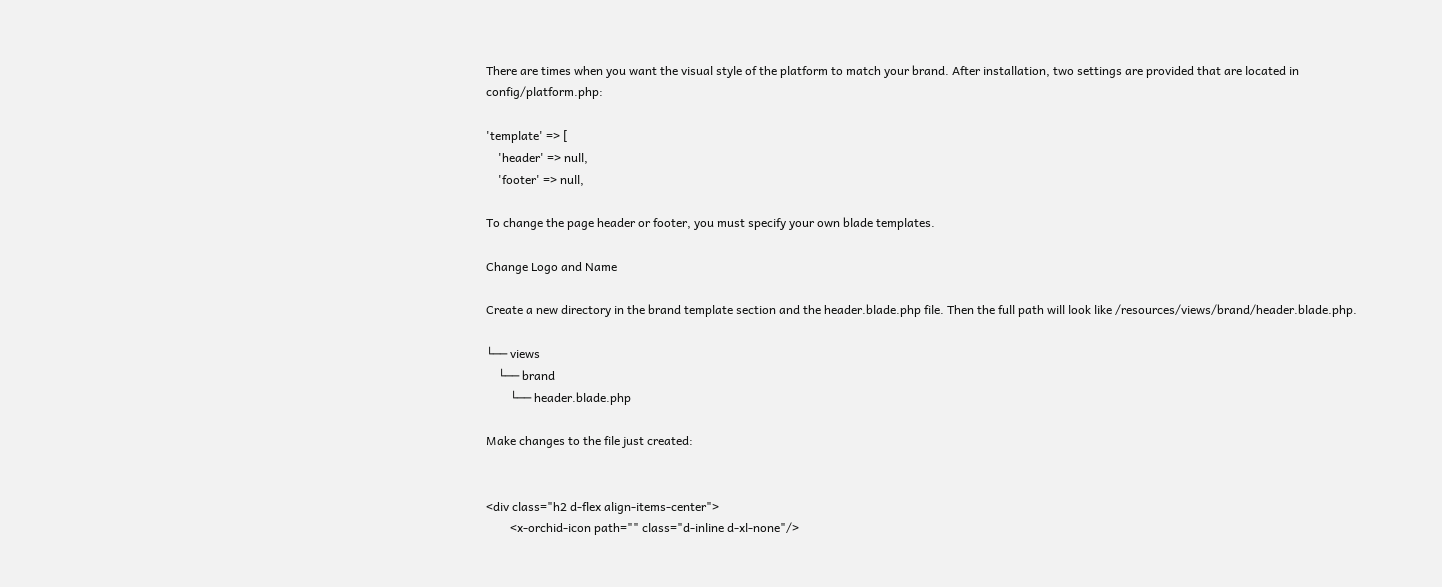There are times when you want the visual style of the platform to match your brand. After installation, two settings are provided that are located in config/platform.php:

'template' => [
    'header' => null,
    'footer' => null,

To change the page header or footer, you must specify your own blade templates.

Change Logo and Name

Create a new directory in the brand template section and the header.blade.php file. Then the full path will look like /resources/views/brand/header.blade.php.

└── views
    └── brand
        └── header.blade.php

Make changes to the file just created:


<div class="h2 d-flex align-items-center">
        <x-orchid-icon path="" class="d-inline d-xl-none"/>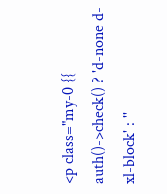<p class="my-0 {{ auth()->check() ? 'd-none d-xl-block' : ''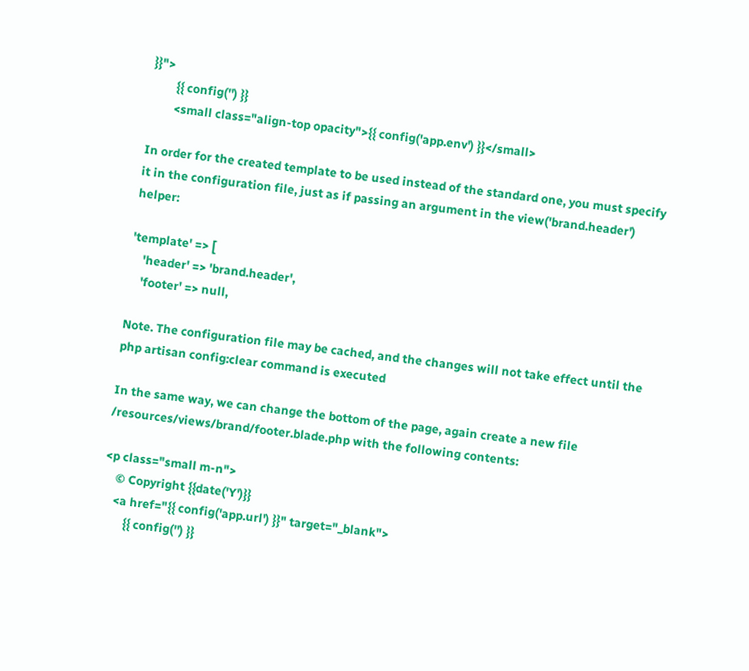}}">
        {{ config('') }}
        <small class="align-top opacity">{{ config('app.env') }}</small>

In order for the created template to be used instead of the standard one, you must specify it in the configuration file, just as if passing an argument in the view('brand.header') helper:

'template' => [
    'header' => 'brand.header',
    'footer' => null,

Note. The configuration file may be cached, and the changes will not take effect until the php artisan config:clear command is executed

In the same way, we can change the bottom of the page, again create a new file /resources/views/brand/footer.blade.php with the following contents:

<p class="small m-n">
    © Copyright {{date('Y')}}
    <a href="{{ config('app.url') }}" target="_blank">
        {{ config('') }}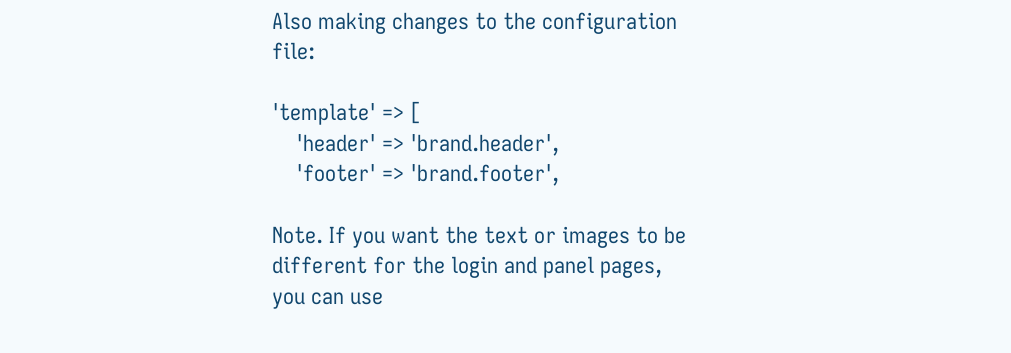Also making changes to the configuration file:

'template' => [
    'header' => 'brand.header',
    'footer' => 'brand.footer',

Note. If you want the text or images to be different for the login and panel pages, you can use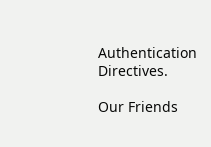Authentication Directives.

Our Friends